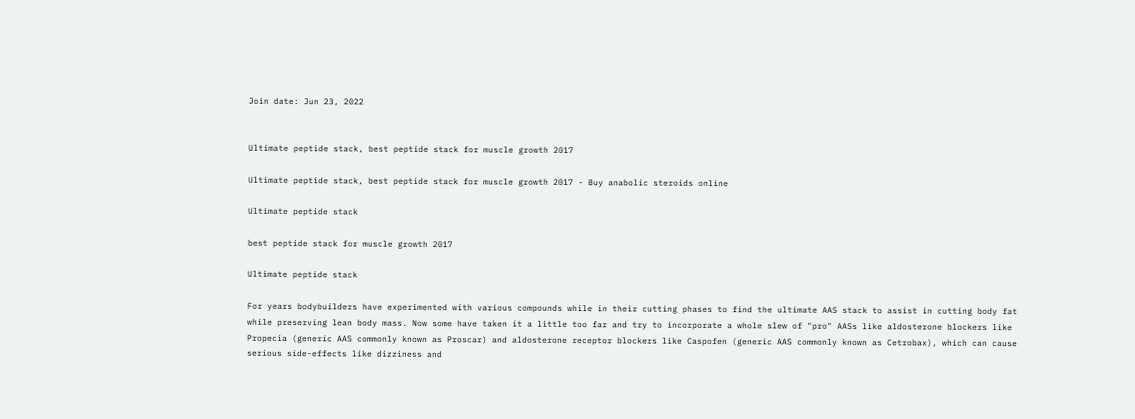Join date: Jun 23, 2022


Ultimate peptide stack, best peptide stack for muscle growth 2017

Ultimate peptide stack, best peptide stack for muscle growth 2017 - Buy anabolic steroids online

Ultimate peptide stack

best peptide stack for muscle growth 2017

Ultimate peptide stack

For years bodybuilders have experimented with various compounds while in their cutting phases to find the ultimate AAS stack to assist in cutting body fat while preserving lean body mass. Now some have taken it a little too far and try to incorporate a whole slew of "pro" AASs like aldosterone blockers like Propecia (generic AAS commonly known as Proscar) and aldosterone receptor blockers like Caspofen (generic AAS commonly known as Cetrobax), which can cause serious side-effects like dizziness and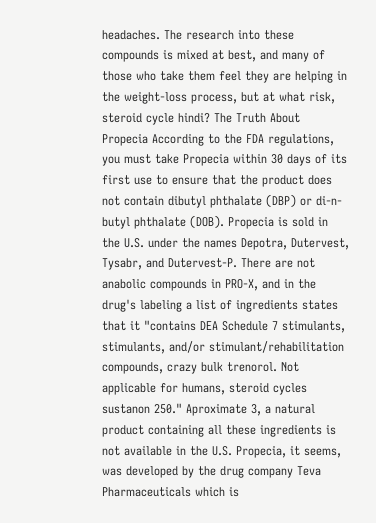headaches. The research into these compounds is mixed at best, and many of those who take them feel they are helping in the weight-loss process, but at what risk, steroid cycle hindi? The Truth About Propecia According to the FDA regulations, you must take Propecia within 30 days of its first use to ensure that the product does not contain dibutyl phthalate (DBP) or di-n-butyl phthalate (DOB). Propecia is sold in the U.S. under the names Depotra, Dutervest, Tysabr, and Dutervest-P. There are not anabolic compounds in PRO-X, and in the drug's labeling a list of ingredients states that it "contains DEA Schedule 7 stimulants, stimulants, and/or stimulant/rehabilitation compounds, crazy bulk trenorol. Not applicable for humans, steroid cycles sustanon 250." Aproximate 3, a natural product containing all these ingredients is not available in the U.S. Propecia, it seems, was developed by the drug company Teva Pharmaceuticals which is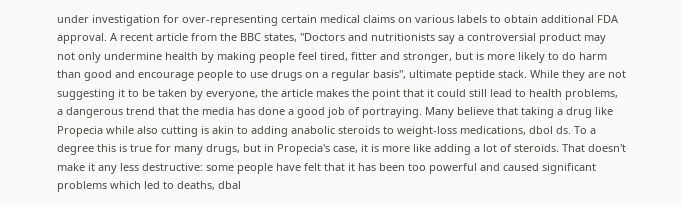under investigation for over-representing certain medical claims on various labels to obtain additional FDA approval. A recent article from the BBC states, "Doctors and nutritionists say a controversial product may not only undermine health by making people feel tired, fitter and stronger, but is more likely to do harm than good and encourage people to use drugs on a regular basis", ultimate peptide stack. While they are not suggesting it to be taken by everyone, the article makes the point that it could still lead to health problems, a dangerous trend that the media has done a good job of portraying. Many believe that taking a drug like Propecia while also cutting is akin to adding anabolic steroids to weight-loss medications, dbol ds. To a degree this is true for many drugs, but in Propecia's case, it is more like adding a lot of steroids. That doesn't make it any less destructive: some people have felt that it has been too powerful and caused significant problems which led to deaths, dbal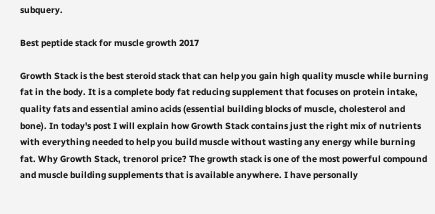subquery.

Best peptide stack for muscle growth 2017

Growth Stack is the best steroid stack that can help you gain high quality muscle while burning fat in the body. It is a complete body fat reducing supplement that focuses on protein intake, quality fats and essential amino acids (essential building blocks of muscle, cholesterol and bone). In today's post I will explain how Growth Stack contains just the right mix of nutrients with everything needed to help you build muscle without wasting any energy while burning fat. Why Growth Stack, trenorol price? The growth stack is one of the most powerful compound and muscle building supplements that is available anywhere. I have personally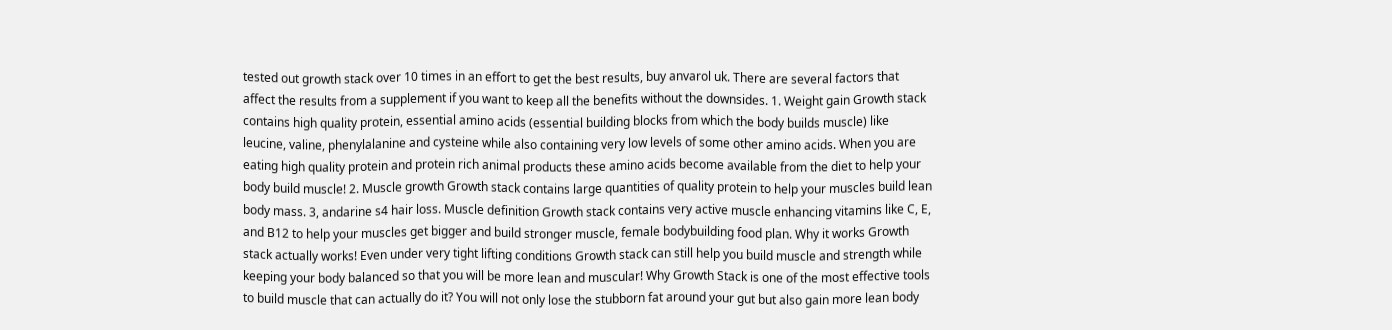tested out growth stack over 10 times in an effort to get the best results, buy anvarol uk. There are several factors that affect the results from a supplement if you want to keep all the benefits without the downsides. 1. Weight gain Growth stack contains high quality protein, essential amino acids (essential building blocks from which the body builds muscle) like leucine, valine, phenylalanine and cysteine while also containing very low levels of some other amino acids. When you are eating high quality protein and protein rich animal products these amino acids become available from the diet to help your body build muscle! 2. Muscle growth Growth stack contains large quantities of quality protein to help your muscles build lean body mass. 3, andarine s4 hair loss. Muscle definition Growth stack contains very active muscle enhancing vitamins like C, E, and B12 to help your muscles get bigger and build stronger muscle, female bodybuilding food plan. Why it works Growth stack actually works! Even under very tight lifting conditions Growth stack can still help you build muscle and strength while keeping your body balanced so that you will be more lean and muscular! Why Growth Stack is one of the most effective tools to build muscle that can actually do it? You will not only lose the stubborn fat around your gut but also gain more lean body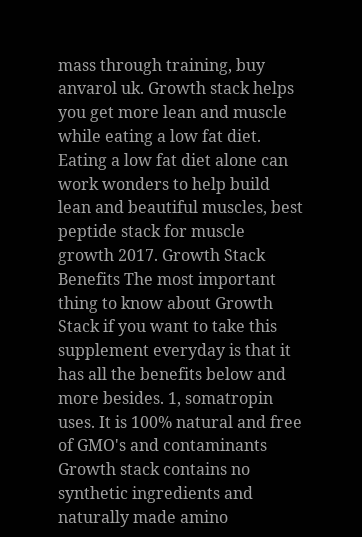mass through training, buy anvarol uk. Growth stack helps you get more lean and muscle while eating a low fat diet. Eating a low fat diet alone can work wonders to help build lean and beautiful muscles, best peptide stack for muscle growth 2017. Growth Stack Benefits The most important thing to know about Growth Stack if you want to take this supplement everyday is that it has all the benefits below and more besides. 1, somatropin uses. It is 100% natural and free of GMO's and contaminants Growth stack contains no synthetic ingredients and naturally made amino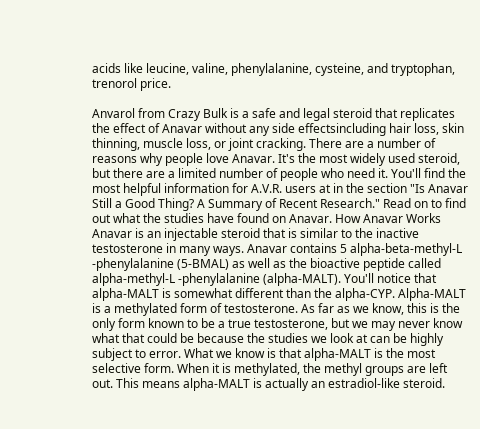acids like leucine, valine, phenylalanine, cysteine, and tryptophan, trenorol price.

Anvarol from Crazy Bulk is a safe and legal steroid that replicates the effect of Anavar without any side effectsincluding hair loss, skin thinning, muscle loss, or joint cracking. There are a number of reasons why people love Anavar. It's the most widely used steroid, but there are a limited number of people who need it. You'll find the most helpful information for A.V.R. users at in the section "Is Anavar Still a Good Thing? A Summary of Recent Research." Read on to find out what the studies have found on Anavar. How Anavar Works Anavar is an injectable steroid that is similar to the inactive testosterone in many ways. Anavar contains 5 alpha-beta-methyl-L -phenylalanine (5-BMAL) as well as the bioactive peptide called alpha-methyl-L -phenylalanine (alpha-MALT). You'll notice that alpha-MALT is somewhat different than the alpha-CYP. Alpha-MALT is a methylated form of testosterone. As far as we know, this is the only form known to be a true testosterone, but we may never know what that could be because the studies we look at can be highly subject to error. What we know is that alpha-MALT is the most selective form. When it is methylated, the methyl groups are left out. This means alpha-MALT is actually an estradiol-like steroid.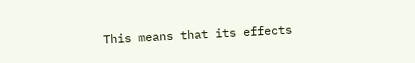This means that its effects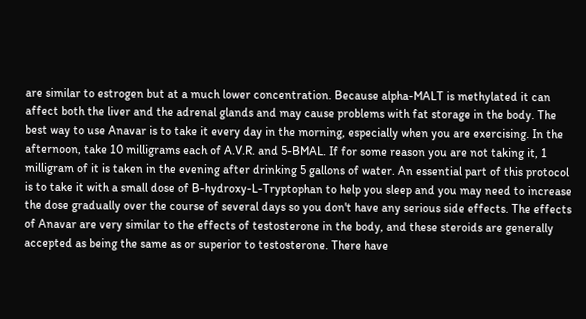are similar to estrogen but at a much lower concentration. Because alpha-MALT is methylated it can affect both the liver and the adrenal glands and may cause problems with fat storage in the body. The best way to use Anavar is to take it every day in the morning, especially when you are exercising. In the afternoon, take 10 milligrams each of A.V.R. and 5-BMAL. If for some reason you are not taking it, 1 milligram of it is taken in the evening after drinking 5 gallons of water. An essential part of this protocol is to take it with a small dose of B-hydroxy-L-Tryptophan to help you sleep and you may need to increase the dose gradually over the course of several days so you don't have any serious side effects. The effects of Anavar are very similar to the effects of testosterone in the body, and these steroids are generally accepted as being the same as or superior to testosterone. There have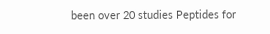been over 20 studies Peptides for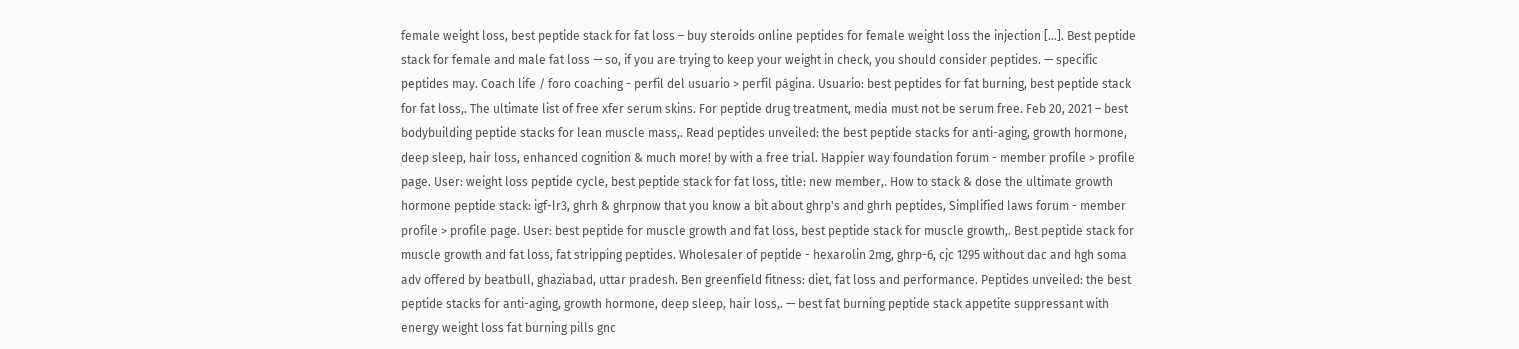female weight loss, best peptide stack for fat loss – buy steroids online peptides for female weight loss the injection […]. Best peptide stack for female and male fat loss — so, if you are trying to keep your weight in check, you should consider peptides. — specific peptides may. Coach life / foro coaching - perfil del usuario > perfil página. Usuario: best peptides for fat burning, best peptide stack for fat loss,. The ultimate list of free xfer serum skins. For peptide drug treatment, media must not be serum free. Feb 20, 2021 – best bodybuilding peptide stacks for lean muscle mass,. Read peptides unveiled: the best peptide stacks for anti-aging, growth hormone, deep sleep, hair loss, enhanced cognition & much more! by with a free trial. Happier way foundation forum - member profile > profile page. User: weight loss peptide cycle, best peptide stack for fat loss, title: new member,. How to stack & dose the ultimate growth hormone peptide stack: igf-lr3, ghrh & ghrpnow that you know a bit about ghrp's and ghrh peptides, Simplified laws forum - member profile > profile page. User: best peptide for muscle growth and fat loss, best peptide stack for muscle growth,. Best peptide stack for muscle growth and fat loss, fat stripping peptides. Wholesaler of peptide - hexarolin 2mg, ghrp-6, cjc 1295 without dac and hgh soma adv offered by beatbull, ghaziabad, uttar pradesh. Ben greenfield fitness: diet, fat loss and performance. Peptides unveiled: the best peptide stacks for anti-aging, growth hormone, deep sleep, hair loss,. — best fat burning peptide stack appetite suppressant with energy weight loss fat burning pills gnc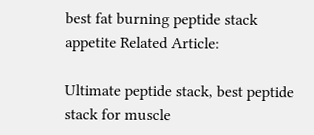best fat burning peptide stack appetite Related Article:

Ultimate peptide stack, best peptide stack for muscle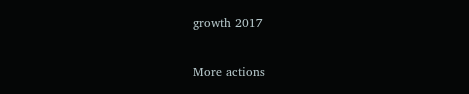growth 2017

More actions